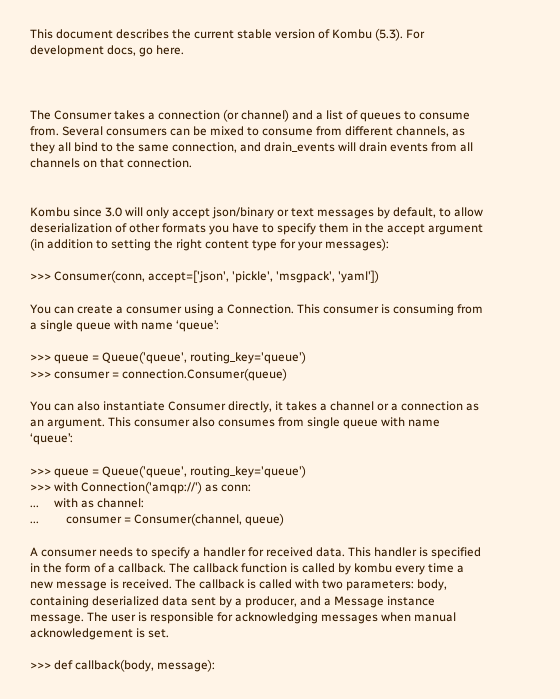This document describes the current stable version of Kombu (5.3). For development docs, go here.



The Consumer takes a connection (or channel) and a list of queues to consume from. Several consumers can be mixed to consume from different channels, as they all bind to the same connection, and drain_events will drain events from all channels on that connection.


Kombu since 3.0 will only accept json/binary or text messages by default, to allow deserialization of other formats you have to specify them in the accept argument (in addition to setting the right content type for your messages):

>>> Consumer(conn, accept=['json', 'pickle', 'msgpack', 'yaml'])

You can create a consumer using a Connection. This consumer is consuming from a single queue with name ‘queue’:

>>> queue = Queue('queue', routing_key='queue')
>>> consumer = connection.Consumer(queue)

You can also instantiate Consumer directly, it takes a channel or a connection as an argument. This consumer also consumes from single queue with name ‘queue’:

>>> queue = Queue('queue', routing_key='queue')
>>> with Connection('amqp://') as conn:
...     with as channel:
...         consumer = Consumer(channel, queue)

A consumer needs to specify a handler for received data. This handler is specified in the form of a callback. The callback function is called by kombu every time a new message is received. The callback is called with two parameters: body, containing deserialized data sent by a producer, and a Message instance message. The user is responsible for acknowledging messages when manual acknowledgement is set.

>>> def callback(body, message):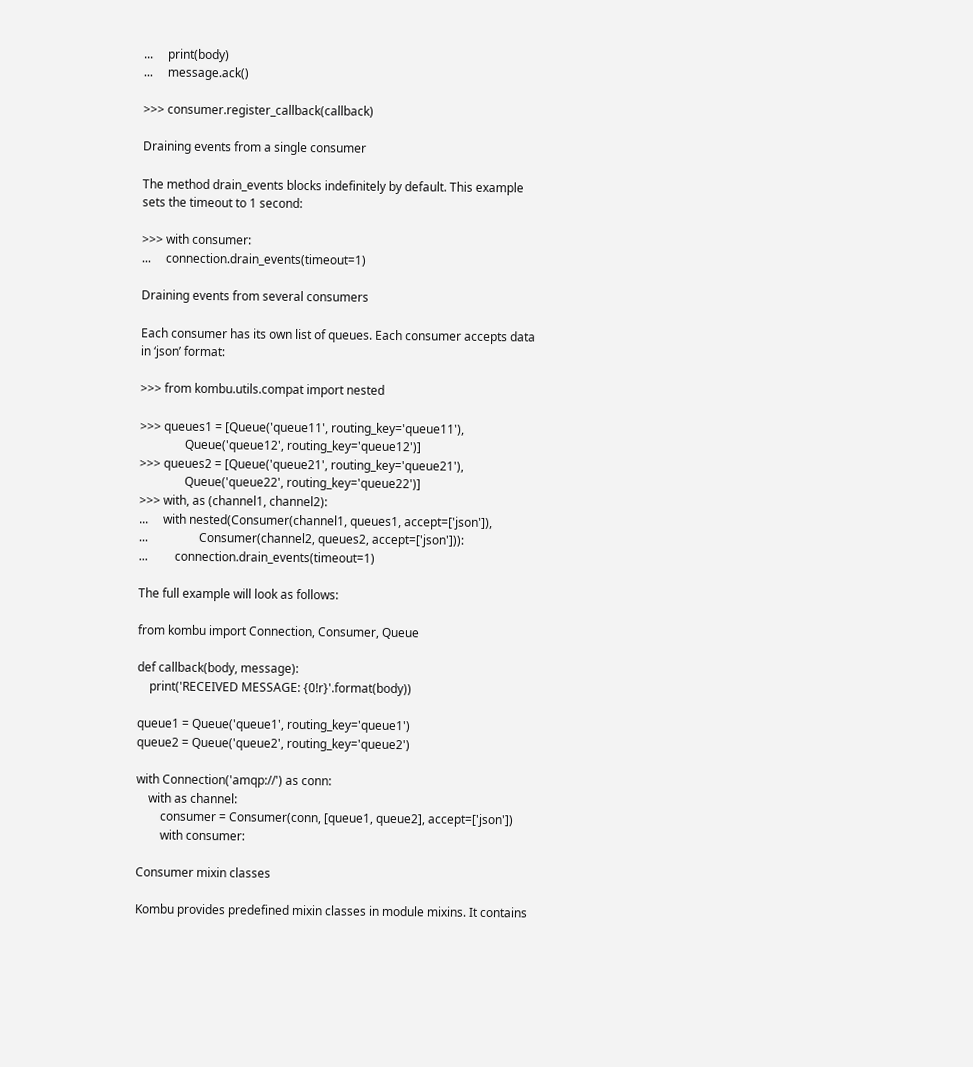...     print(body)
...     message.ack()

>>> consumer.register_callback(callback)

Draining events from a single consumer

The method drain_events blocks indefinitely by default. This example sets the timeout to 1 second:

>>> with consumer:
...     connection.drain_events(timeout=1)

Draining events from several consumers

Each consumer has its own list of queues. Each consumer accepts data in ‘json’ format:

>>> from kombu.utils.compat import nested

>>> queues1 = [Queue('queue11', routing_key='queue11'),
               Queue('queue12', routing_key='queue12')]
>>> queues2 = [Queue('queue21', routing_key='queue21'),
               Queue('queue22', routing_key='queue22')]
>>> with, as (channel1, channel2):
...     with nested(Consumer(channel1, queues1, accept=['json']),
...                 Consumer(channel2, queues2, accept=['json'])):
...         connection.drain_events(timeout=1)

The full example will look as follows:

from kombu import Connection, Consumer, Queue

def callback(body, message):
    print('RECEIVED MESSAGE: {0!r}'.format(body))

queue1 = Queue('queue1', routing_key='queue1')
queue2 = Queue('queue2', routing_key='queue2')

with Connection('amqp://') as conn:
    with as channel:
        consumer = Consumer(conn, [queue1, queue2], accept=['json'])
        with consumer:

Consumer mixin classes

Kombu provides predefined mixin classes in module mixins. It contains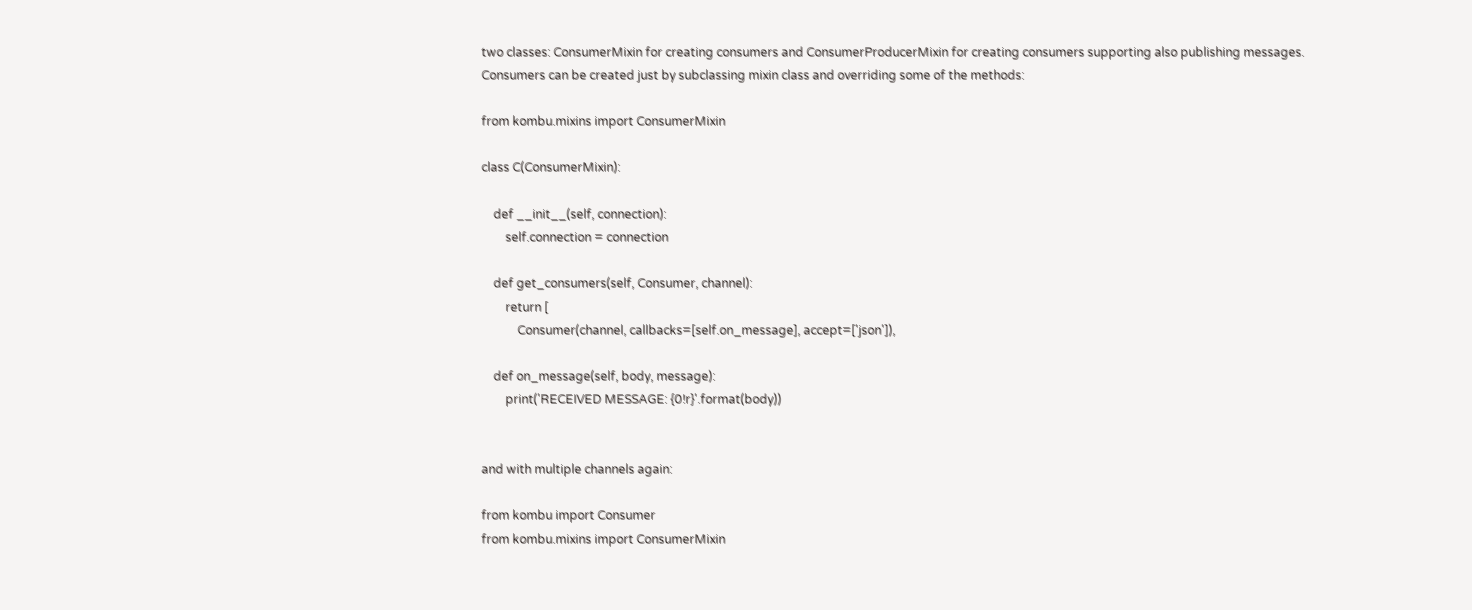two classes: ConsumerMixin for creating consumers and ConsumerProducerMixin for creating consumers supporting also publishing messages. Consumers can be created just by subclassing mixin class and overriding some of the methods:

from kombu.mixins import ConsumerMixin

class C(ConsumerMixin):

    def __init__(self, connection):
        self.connection = connection

    def get_consumers(self, Consumer, channel):
        return [
            Consumer(channel, callbacks=[self.on_message], accept=['json']),

    def on_message(self, body, message):
        print('RECEIVED MESSAGE: {0!r}'.format(body))


and with multiple channels again:

from kombu import Consumer
from kombu.mixins import ConsumerMixin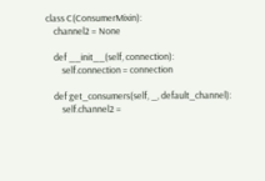class C(ConsumerMixin):
    channel2 = None

    def __init__(self, connection):
        self.connection = connection

    def get_consumers(self, _, default_channel):
        self.channel2 =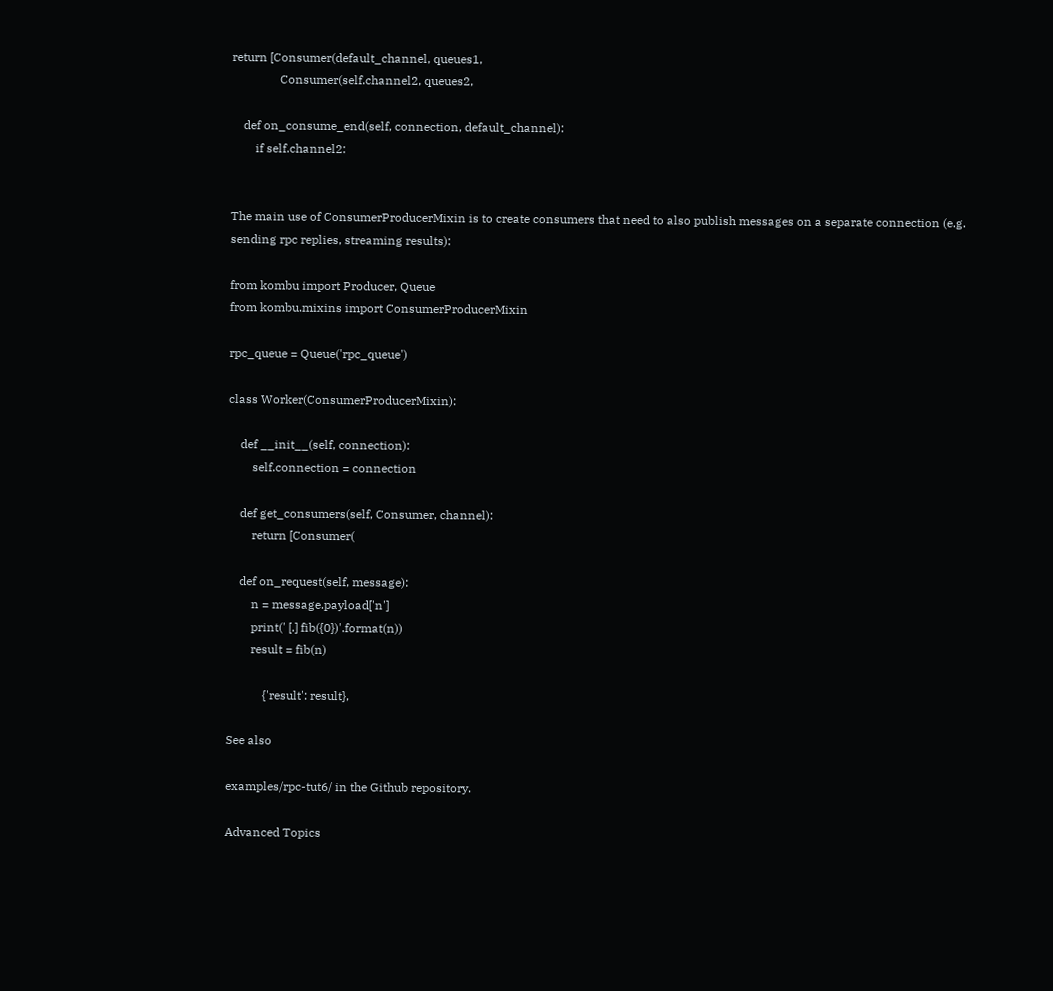return [Consumer(default_channel, queues1,
                Consumer(self.channel2, queues2,

    def on_consume_end(self, connection, default_channel):
        if self.channel2:


The main use of ConsumerProducerMixin is to create consumers that need to also publish messages on a separate connection (e.g. sending rpc replies, streaming results):

from kombu import Producer, Queue
from kombu.mixins import ConsumerProducerMixin

rpc_queue = Queue('rpc_queue')

class Worker(ConsumerProducerMixin):

    def __init__(self, connection):
        self.connection = connection

    def get_consumers(self, Consumer, channel):
        return [Consumer(

    def on_request(self, message):
        n = message.payload['n']
        print(' [.] fib({0})'.format(n))
        result = fib(n)

            {'result': result},

See also

examples/rpc-tut6/ in the Github repository.

Advanced Topics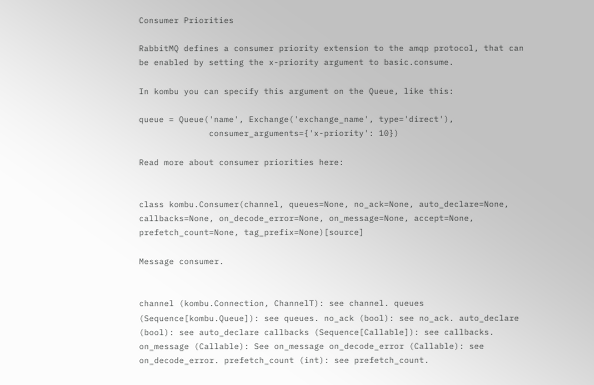Consumer Priorities

RabbitMQ defines a consumer priority extension to the amqp protocol, that can be enabled by setting the x-priority argument to basic.consume.

In kombu you can specify this argument on the Queue, like this:

queue = Queue('name', Exchange('exchange_name', type='direct'),
              consumer_arguments={'x-priority': 10})

Read more about consumer priorities here:


class kombu.Consumer(channel, queues=None, no_ack=None, auto_declare=None, callbacks=None, on_decode_error=None, on_message=None, accept=None, prefetch_count=None, tag_prefix=None)[source]

Message consumer.


channel (kombu.Connection, ChannelT): see channel. queues (Sequence[kombu.Queue]): see queues. no_ack (bool): see no_ack. auto_declare (bool): see auto_declare callbacks (Sequence[Callable]): see callbacks. on_message (Callable): See on_message on_decode_error (Callable): see on_decode_error. prefetch_count (int): see prefetch_count.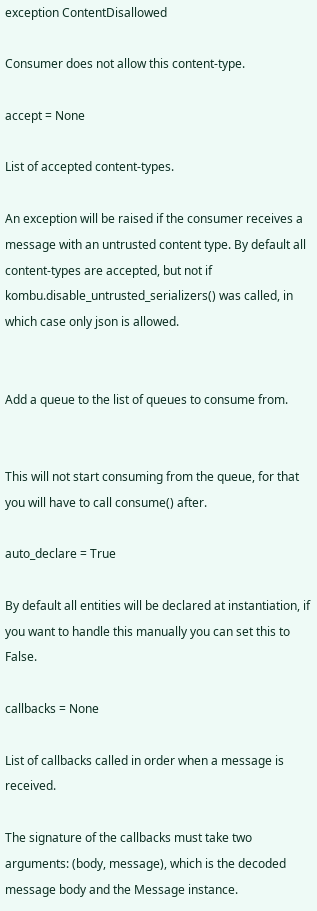exception ContentDisallowed

Consumer does not allow this content-type.

accept = None

List of accepted content-types.

An exception will be raised if the consumer receives a message with an untrusted content type. By default all content-types are accepted, but not if kombu.disable_untrusted_serializers() was called, in which case only json is allowed.


Add a queue to the list of queues to consume from.


This will not start consuming from the queue, for that you will have to call consume() after.

auto_declare = True

By default all entities will be declared at instantiation, if you want to handle this manually you can set this to False.

callbacks = None

List of callbacks called in order when a message is received.

The signature of the callbacks must take two arguments: (body, message), which is the decoded message body and the Message instance.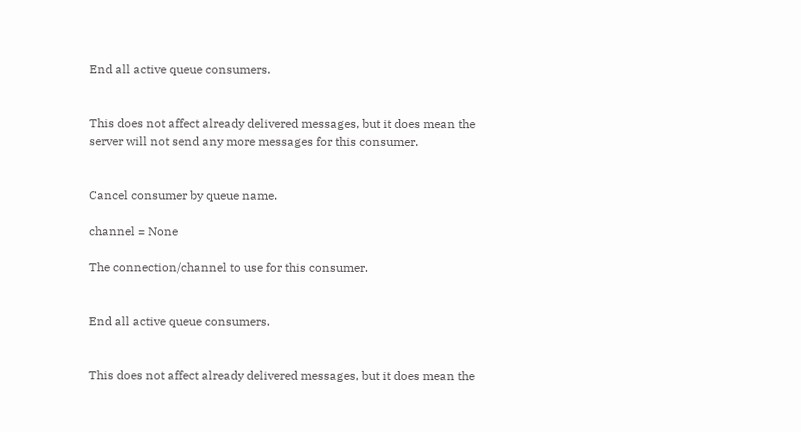End all active queue consumers.


This does not affect already delivered messages, but it does mean the server will not send any more messages for this consumer.


Cancel consumer by queue name.

channel = None

The connection/channel to use for this consumer.


End all active queue consumers.


This does not affect already delivered messages, but it does mean the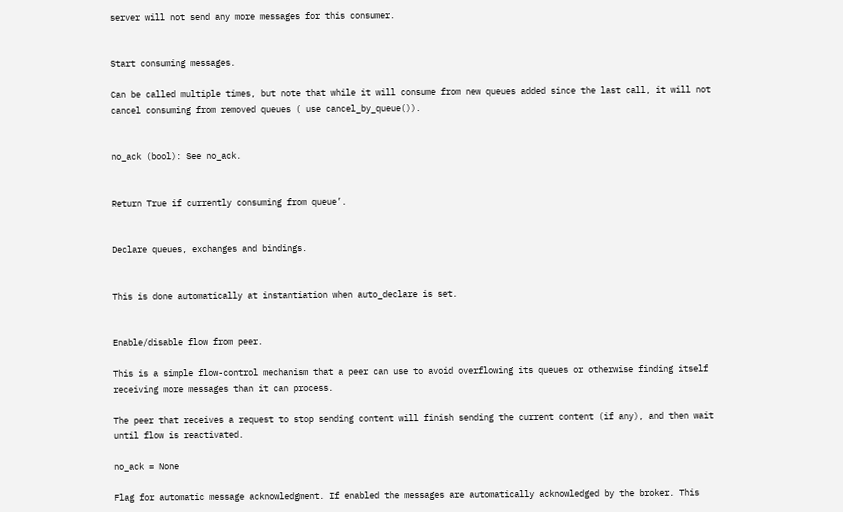server will not send any more messages for this consumer.


Start consuming messages.

Can be called multiple times, but note that while it will consume from new queues added since the last call, it will not cancel consuming from removed queues ( use cancel_by_queue()).


no_ack (bool): See no_ack.


Return True if currently consuming from queue’.


Declare queues, exchanges and bindings.


This is done automatically at instantiation when auto_declare is set.


Enable/disable flow from peer.

This is a simple flow-control mechanism that a peer can use to avoid overflowing its queues or otherwise finding itself receiving more messages than it can process.

The peer that receives a request to stop sending content will finish sending the current content (if any), and then wait until flow is reactivated.

no_ack = None

Flag for automatic message acknowledgment. If enabled the messages are automatically acknowledged by the broker. This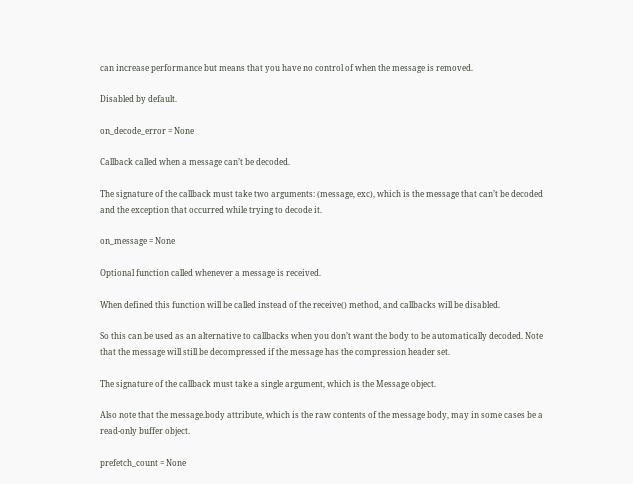can increase performance but means that you have no control of when the message is removed.

Disabled by default.

on_decode_error = None

Callback called when a message can’t be decoded.

The signature of the callback must take two arguments: (message, exc), which is the message that can’t be decoded and the exception that occurred while trying to decode it.

on_message = None

Optional function called whenever a message is received.

When defined this function will be called instead of the receive() method, and callbacks will be disabled.

So this can be used as an alternative to callbacks when you don’t want the body to be automatically decoded. Note that the message will still be decompressed if the message has the compression header set.

The signature of the callback must take a single argument, which is the Message object.

Also note that the message.body attribute, which is the raw contents of the message body, may in some cases be a read-only buffer object.

prefetch_count = None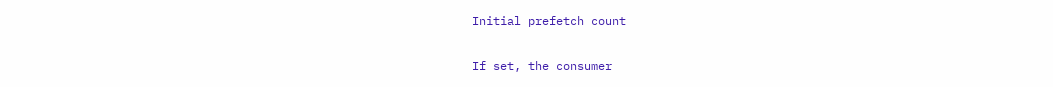Initial prefetch count

If set, the consumer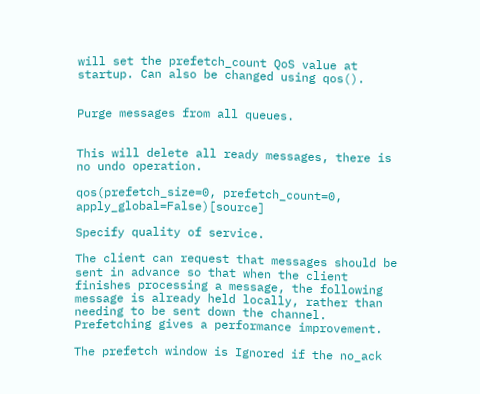will set the prefetch_count QoS value at startup. Can also be changed using qos().


Purge messages from all queues.


This will delete all ready messages, there is no undo operation.

qos(prefetch_size=0, prefetch_count=0, apply_global=False)[source]

Specify quality of service.

The client can request that messages should be sent in advance so that when the client finishes processing a message, the following message is already held locally, rather than needing to be sent down the channel. Prefetching gives a performance improvement.

The prefetch window is Ignored if the no_ack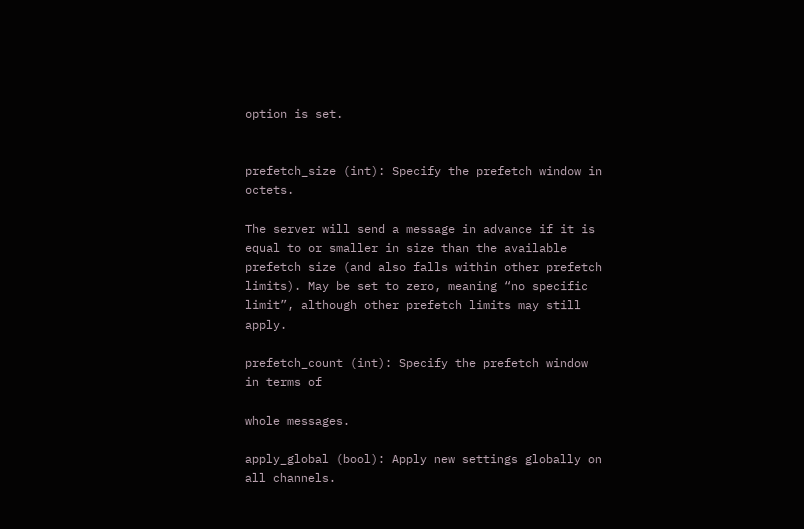option is set.


prefetch_size (int): Specify the prefetch window in octets.

The server will send a message in advance if it is equal to or smaller in size than the available prefetch size (and also falls within other prefetch limits). May be set to zero, meaning “no specific limit”, although other prefetch limits may still apply.

prefetch_count (int): Specify the prefetch window in terms of

whole messages.

apply_global (bool): Apply new settings globally on all channels.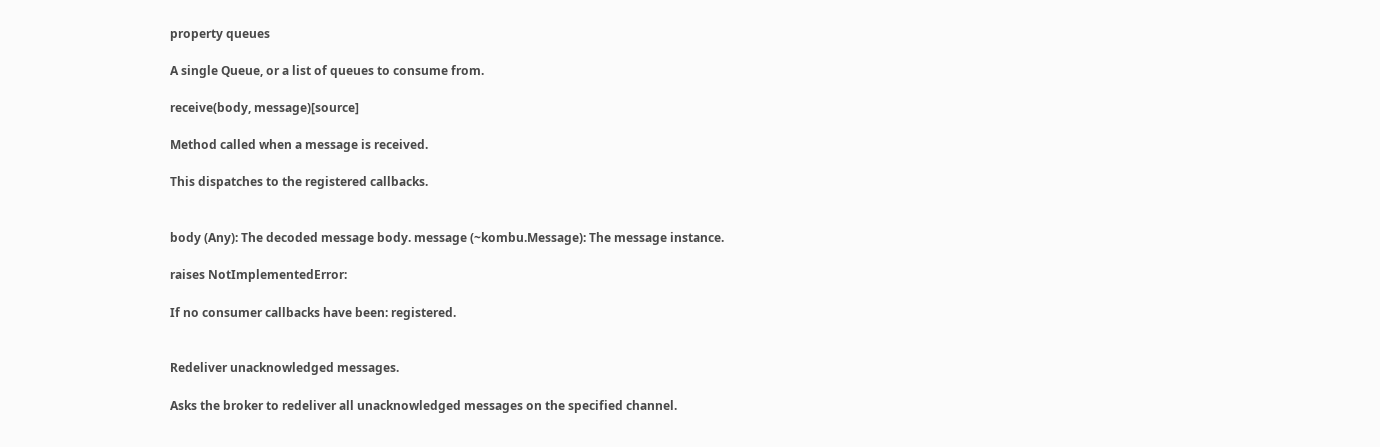property queues

A single Queue, or a list of queues to consume from.

receive(body, message)[source]

Method called when a message is received.

This dispatches to the registered callbacks.


body (Any): The decoded message body. message (~kombu.Message): The message instance.

raises NotImplementedError:

If no consumer callbacks have been: registered.


Redeliver unacknowledged messages.

Asks the broker to redeliver all unacknowledged messages on the specified channel.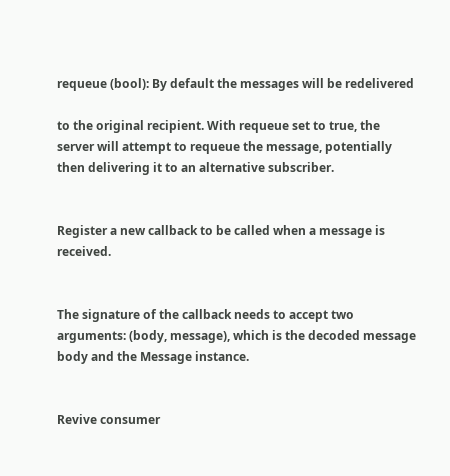requeue (bool): By default the messages will be redelivered

to the original recipient. With requeue set to true, the server will attempt to requeue the message, potentially then delivering it to an alternative subscriber.


Register a new callback to be called when a message is received.


The signature of the callback needs to accept two arguments: (body, message), which is the decoded message body and the Message instance.


Revive consumer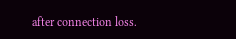after connection loss.